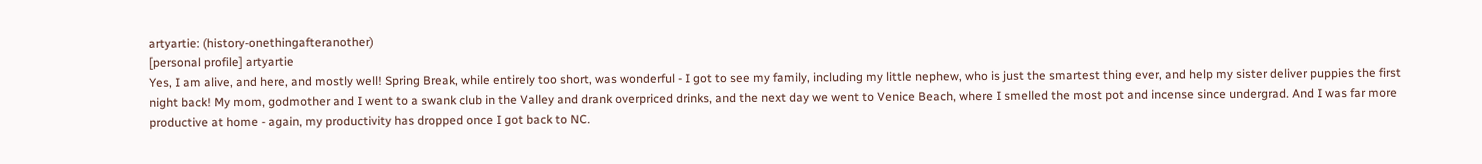artyartie: (history-onethingafteranother)
[personal profile] artyartie
Yes, I am alive, and here, and mostly well! Spring Break, while entirely too short, was wonderful - I got to see my family, including my little nephew, who is just the smartest thing ever, and help my sister deliver puppies the first night back! My mom, godmother and I went to a swank club in the Valley and drank overpriced drinks, and the next day we went to Venice Beach, where I smelled the most pot and incense since undergrad. And I was far more productive at home - again, my productivity has dropped once I got back to NC.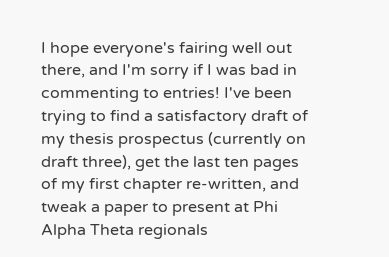I hope everyone's fairing well out there, and I'm sorry if I was bad in commenting to entries! I've been trying to find a satisfactory draft of my thesis prospectus (currently on draft three), get the last ten pages of my first chapter re-written, and tweak a paper to present at Phi Alpha Theta regionals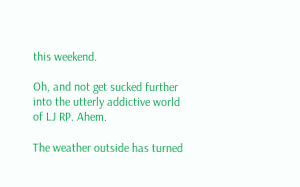this weekend.

Oh, and not get sucked further into the utterly addictive world of LJ RP. Ahem.

The weather outside has turned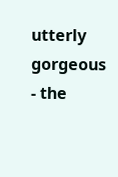utterly gorgeous - the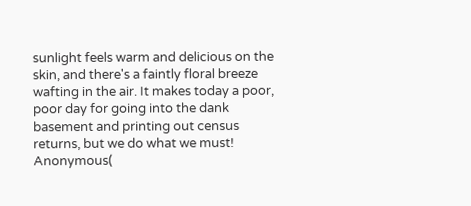sunlight feels warm and delicious on the skin, and there's a faintly floral breeze wafting in the air. It makes today a poor, poor day for going into the dank basement and printing out census returns, but we do what we must!
Anonymous(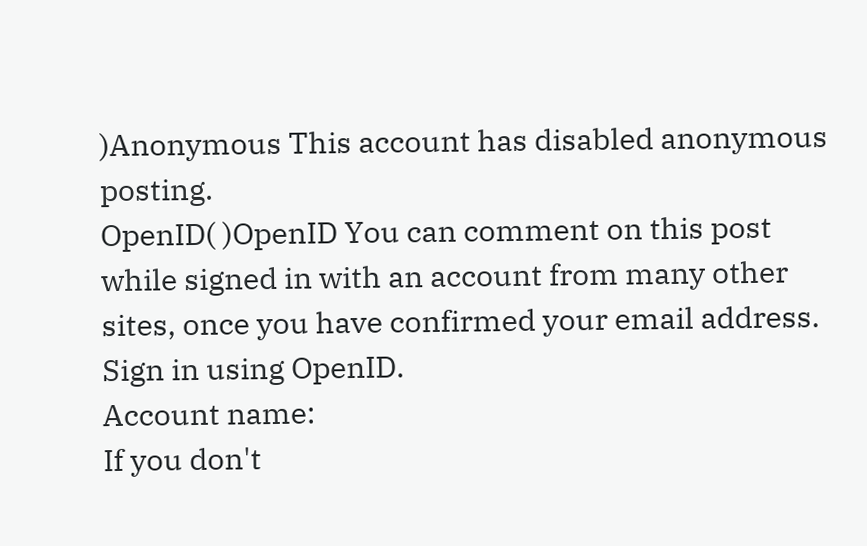)Anonymous This account has disabled anonymous posting.
OpenID( )OpenID You can comment on this post while signed in with an account from many other sites, once you have confirmed your email address. Sign in using OpenID.
Account name:
If you don't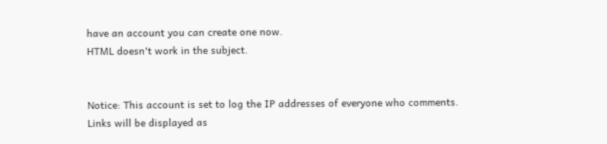have an account you can create one now.
HTML doesn't work in the subject.


Notice: This account is set to log the IP addresses of everyone who comments.
Links will be displayed as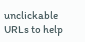unclickable URLs to help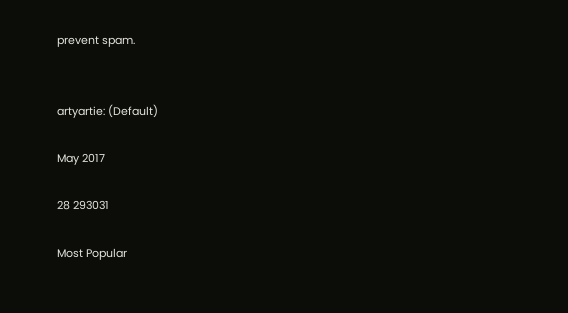prevent spam.


artyartie: (Default)

May 2017

28 293031

Most Popular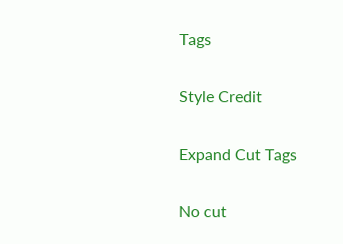Tags

Style Credit

Expand Cut Tags

No cut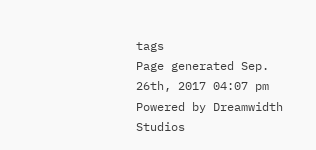tags
Page generated Sep. 26th, 2017 04:07 pm
Powered by Dreamwidth Studios